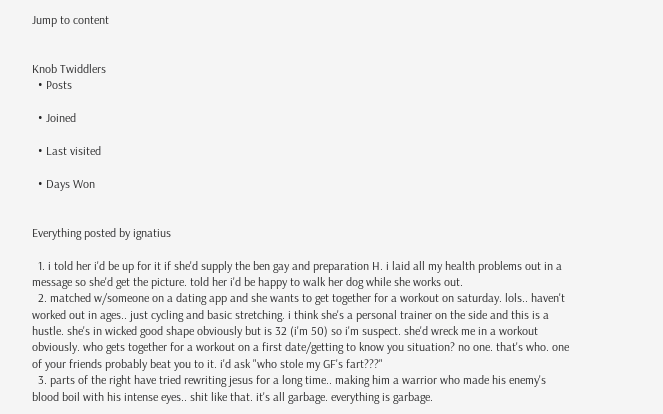Jump to content


Knob Twiddlers
  • Posts

  • Joined

  • Last visited

  • Days Won


Everything posted by ignatius

  1. i told her i'd be up for it if she'd supply the ben gay and preparation H. i laid all my health problems out in a message so she'd get the picture. told her i'd be happy to walk her dog while she works out.
  2. matched w/someone on a dating app and she wants to get together for a workout on saturday. lols.. haven't worked out in ages.. just cycling and basic stretching. i think she's a personal trainer on the side and this is a hustle. she's in wicked good shape obviously but is 32 (i'm 50) so i'm suspect. she'd wreck me in a workout obviously. who gets together for a workout on a first date/getting to know you situation? no one. that's who. one of your friends probably beat you to it. i'd ask "who stole my GF's fart???"
  3. parts of the right have tried rewriting jesus for a long time.. making him a warrior who made his enemy's blood boil with his intense eyes.. shit like that. it's all garbage. everything is garbage.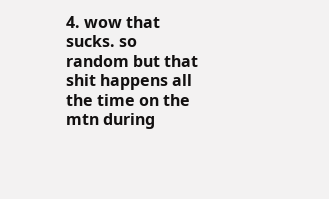4. wow that sucks. so random but that shit happens all the time on the mtn during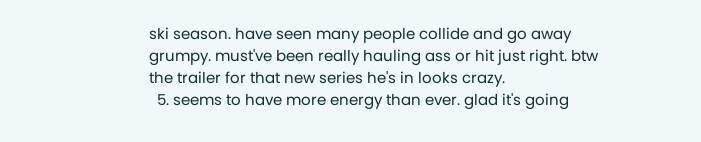ski season. have seen many people collide and go away grumpy. must've been really hauling ass or hit just right. btw the trailer for that new series he's in looks crazy.
  5. seems to have more energy than ever. glad it's going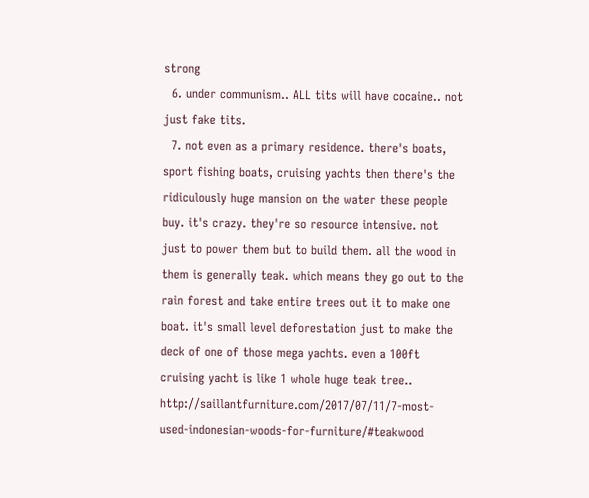strong
  6. under communism.. ALL tits will have cocaine.. not just fake tits.
  7. not even as a primary residence. there's boats, sport fishing boats, cruising yachts then there's the ridiculously huge mansion on the water these people buy. it's crazy. they're so resource intensive. not just to power them but to build them. all the wood in them is generally teak. which means they go out to the rain forest and take entire trees out it to make one boat. it's small level deforestation just to make the deck of one of those mega yachts. even a 100ft cruising yacht is like 1 whole huge teak tree.. http://saillantfurniture.com/2017/07/11/7-most-used-indonesian-woods-for-furniture/#teakwood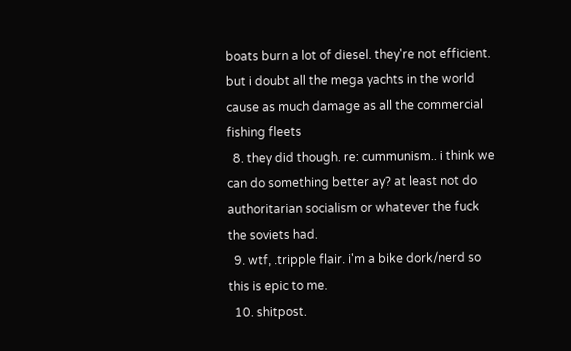boats burn a lot of diesel. they're not efficient. but i doubt all the mega yachts in the world cause as much damage as all the commercial fishing fleets
  8. they did though. re: cummunism.. i think we can do something better ay? at least not do authoritarian socialism or whatever the fuck the soviets had.
  9. wtf, .tripple flair. i'm a bike dork/nerd so this is epic to me.
  10. shitpost.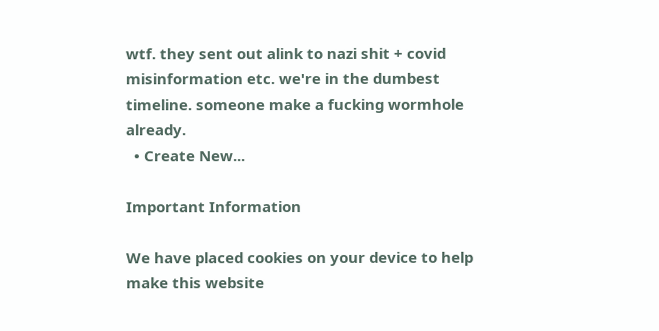wtf. they sent out alink to nazi shit + covid misinformation etc. we're in the dumbest timeline. someone make a fucking wormhole already.
  • Create New...

Important Information

We have placed cookies on your device to help make this website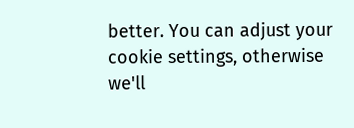better. You can adjust your cookie settings, otherwise we'll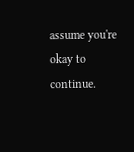assume you're okay to continue.